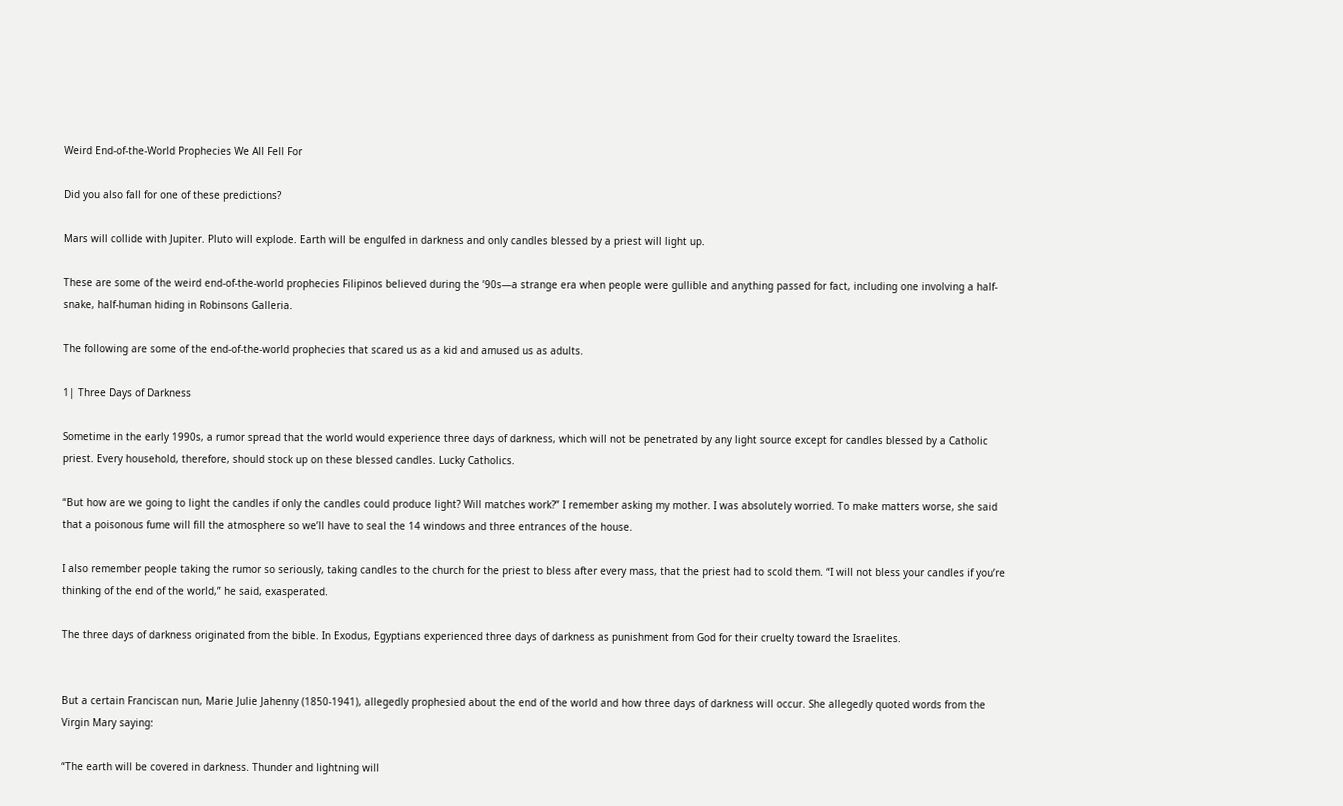Weird End-of-the-World Prophecies We All Fell For

Did you also fall for one of these predictions?

Mars will collide with Jupiter. Pluto will explode. Earth will be engulfed in darkness and only candles blessed by a priest will light up.

These are some of the weird end-of-the-world prophecies Filipinos believed during the ’90s—a strange era when people were gullible and anything passed for fact, including one involving a half-snake, half-human hiding in Robinsons Galleria.

The following are some of the end-of-the-world prophecies that scared us as a kid and amused us as adults.

1| Three Days of Darkness

Sometime in the early 1990s, a rumor spread that the world would experience three days of darkness, which will not be penetrated by any light source except for candles blessed by a Catholic priest. Every household, therefore, should stock up on these blessed candles. Lucky Catholics.

“But how are we going to light the candles if only the candles could produce light? Will matches work?” I remember asking my mother. I was absolutely worried. To make matters worse, she said that a poisonous fume will fill the atmosphere so we’ll have to seal the 14 windows and three entrances of the house.

I also remember people taking the rumor so seriously, taking candles to the church for the priest to bless after every mass, that the priest had to scold them. “I will not bless your candles if you’re thinking of the end of the world,” he said, exasperated.

The three days of darkness originated from the bible. In Exodus, Egyptians experienced three days of darkness as punishment from God for their cruelty toward the Israelites.


But a certain Franciscan nun, Marie Julie Jahenny (1850-1941), allegedly prophesied about the end of the world and how three days of darkness will occur. She allegedly quoted words from the Virgin Mary saying:

“The earth will be covered in darkness. Thunder and lightning will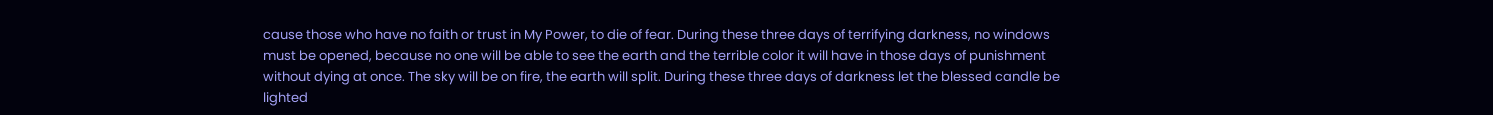cause those who have no faith or trust in My Power, to die of fear. During these three days of terrifying darkness, no windows must be opened, because no one will be able to see the earth and the terrible color it will have in those days of punishment without dying at once. The sky will be on fire, the earth will split. During these three days of darkness let the blessed candle be lighted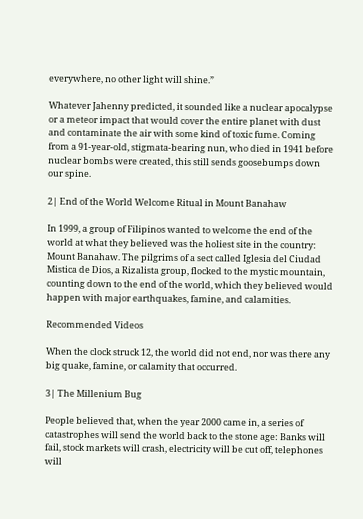everywhere, no other light will shine.”

Whatever Jahenny predicted, it sounded like a nuclear apocalypse or a meteor impact that would cover the entire planet with dust and contaminate the air with some kind of toxic fume. Coming from a 91-year-old, stigmata-bearing nun, who died in 1941 before nuclear bombs were created, this still sends goosebumps down our spine.

2| End of the World Welcome Ritual in Mount Banahaw

In 1999, a group of Filipinos wanted to welcome the end of the world at what they believed was the holiest site in the country: Mount Banahaw. The pilgrims of a sect called Iglesia del Ciudad Mistica de Dios, a Rizalista group, flocked to the mystic mountain, counting down to the end of the world, which they believed would happen with major earthquakes, famine, and calamities.

Recommended Videos

When the clock struck 12, the world did not end, nor was there any big quake, famine, or calamity that occurred.

3| The Millenium Bug

People believed that, when the year 2000 came in, a series of catastrophes will send the world back to the stone age: Banks will fail, stock markets will crash, electricity will be cut off, telephones will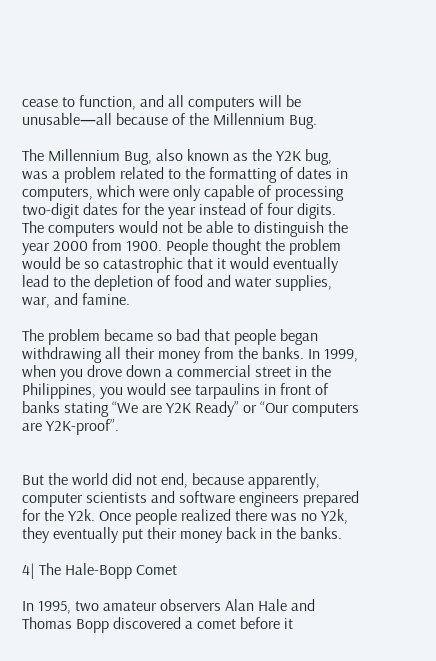cease to function, and all computers will be unusable—all because of the Millennium Bug.

The Millennium Bug, also known as the Y2K bug, was a problem related to the formatting of dates in computers, which were only capable of processing two-digit dates for the year instead of four digits. The computers would not be able to distinguish the year 2000 from 1900. People thought the problem would be so catastrophic that it would eventually lead to the depletion of food and water supplies, war, and famine.

The problem became so bad that people began withdrawing all their money from the banks. In 1999, when you drove down a commercial street in the Philippines, you would see tarpaulins in front of banks stating “We are Y2K Ready” or “Our computers are Y2K-proof”.


But the world did not end, because apparently, computer scientists and software engineers prepared for the Y2k. Once people realized there was no Y2k, they eventually put their money back in the banks.

4| The Hale-Bopp Comet

In 1995, two amateur observers Alan Hale and Thomas Bopp discovered a comet before it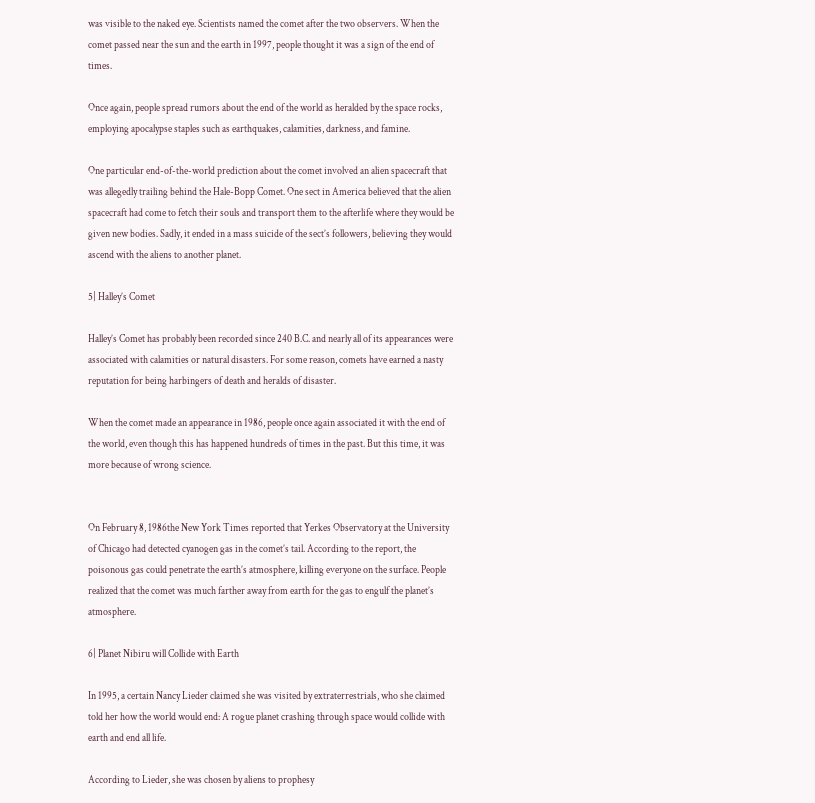was visible to the naked eye. Scientists named the comet after the two observers. When the comet passed near the sun and the earth in 1997, people thought it was a sign of the end of times.

Once again, people spread rumors about the end of the world as heralded by the space rocks, employing apocalypse staples such as earthquakes, calamities, darkness, and famine.

One particular end-of-the-world prediction about the comet involved an alien spacecraft that was allegedly trailing behind the Hale-Bopp Comet. One sect in America believed that the alien spacecraft had come to fetch their souls and transport them to the afterlife where they would be given new bodies. Sadly, it ended in a mass suicide of the sect’s followers, believing they would ascend with the aliens to another planet.

5| Halley’s Comet

Halley’s Comet has probably been recorded since 240 B.C. and nearly all of its appearances were associated with calamities or natural disasters. For some reason, comets have earned a nasty reputation for being harbingers of death and heralds of disaster.

When the comet made an appearance in 1986, people once again associated it with the end of the world, even though this has happened hundreds of times in the past. But this time, it was more because of wrong science.


On February 8, 1986the New York Times reported that Yerkes Observatory at the University of Chicago had detected cyanogen gas in the comet’s tail. According to the report, the poisonous gas could penetrate the earth’s atmosphere, killing everyone on the surface. People realized that the comet was much farther away from earth for the gas to engulf the planet’s atmosphere.

6| Planet Nibiru will Collide with Earth

In 1995, a certain Nancy Lieder claimed she was visited by extraterrestrials, who she claimed told her how the world would end: A rogue planet crashing through space would collide with earth and end all life.

According to Lieder, she was chosen by aliens to prophesy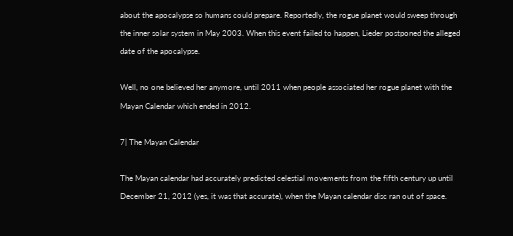about the apocalypse so humans could prepare. Reportedly, the rogue planet would sweep through the inner solar system in May 2003. When this event failed to happen, Lieder postponed the alleged date of the apocalypse.

Well, no one believed her anymore, until 2011 when people associated her rogue planet with the Mayan Calendar which ended in 2012.

7| The Mayan Calendar

The Mayan calendar had accurately predicted celestial movements from the fifth century up until December 21, 2012 (yes, it was that accurate), when the Mayan calendar disc ran out of space.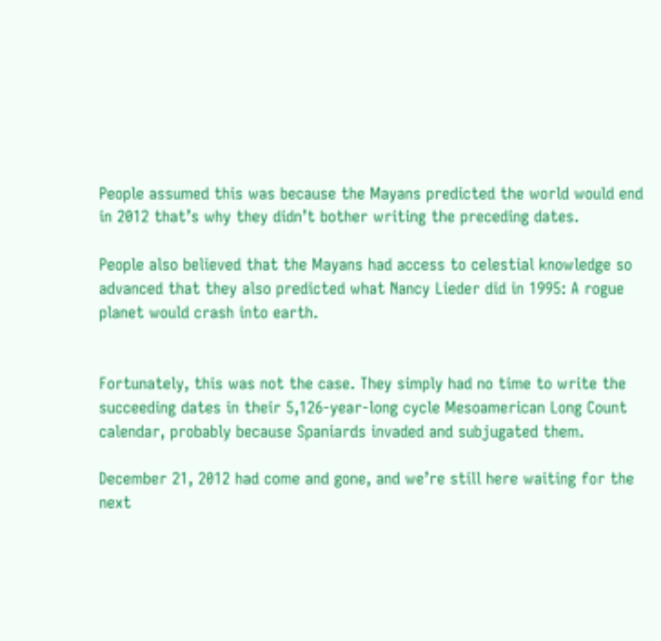People assumed this was because the Mayans predicted the world would end in 2012 that’s why they didn’t bother writing the preceding dates.

People also believed that the Mayans had access to celestial knowledge so advanced that they also predicted what Nancy Lieder did in 1995: A rogue planet would crash into earth.


Fortunately, this was not the case. They simply had no time to write the succeeding dates in their 5,126-year-long cycle Mesoamerican Long Count calendar, probably because Spaniards invaded and subjugated them.

December 21, 2012 had come and gone, and we’re still here waiting for the next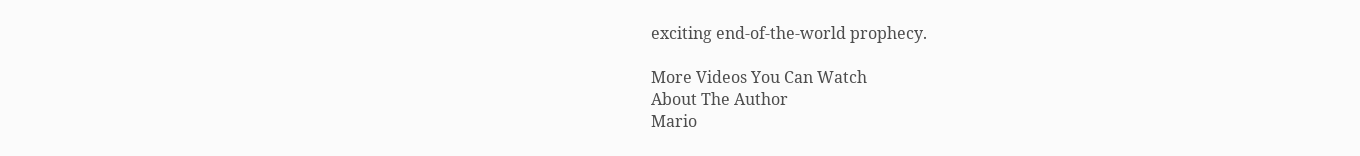exciting end-of-the-world prophecy.

More Videos You Can Watch
About The Author
Mario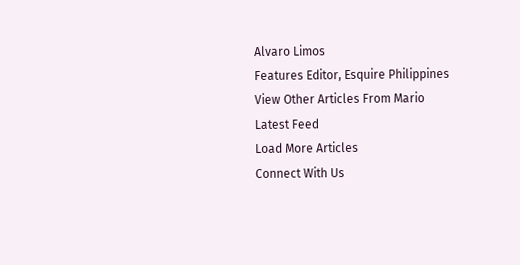Alvaro Limos
Features Editor, Esquire Philippines
View Other Articles From Mario
Latest Feed
Load More Articles
Connect With Us